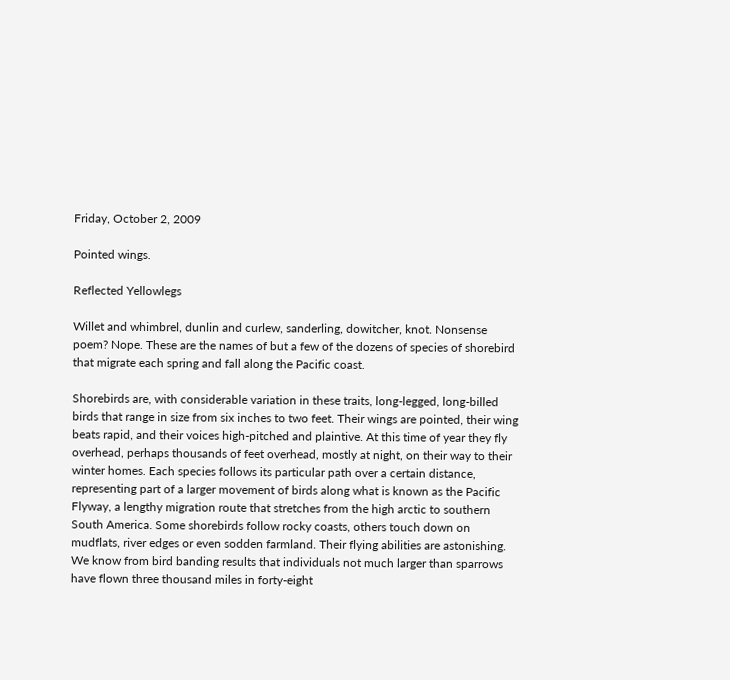Friday, October 2, 2009

Pointed wings.

Reflected Yellowlegs

Willet and whimbrel, dunlin and curlew, sanderling, dowitcher, knot. Nonsense poem? Nope. These are the names of but a few of the dozens of species of shorebird that migrate each spring and fall along the Pacific coast.

Shorebirds are, with considerable variation in these traits, long-legged, long-billed birds that range in size from six inches to two feet. Their wings are pointed, their wing beats rapid, and their voices high-pitched and plaintive. At this time of year they fly overhead, perhaps thousands of feet overhead, mostly at night, on their way to their winter homes. Each species follows its particular path over a certain distance, representing part of a larger movement of birds along what is known as the Pacific Flyway, a lengthy migration route that stretches from the high arctic to southern South America. Some shorebirds follow rocky coasts, others touch down on mudflats, river edges or even sodden farmland. Their flying abilities are astonishing. We know from bird banding results that individuals not much larger than sparrows have flown three thousand miles in forty-eight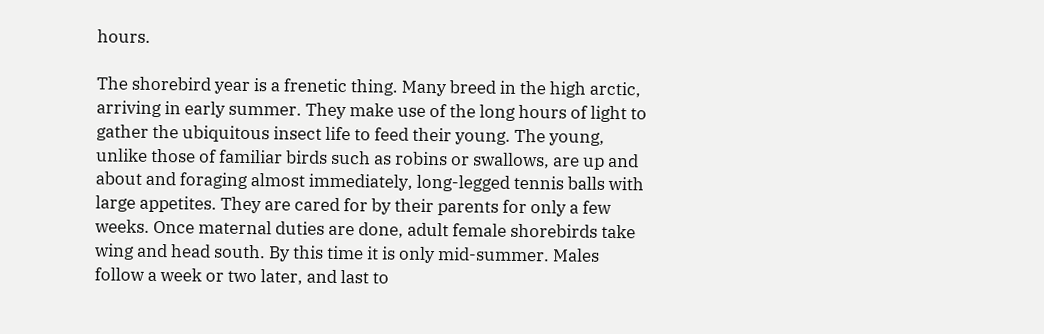hours.

The shorebird year is a frenetic thing. Many breed in the high arctic, arriving in early summer. They make use of the long hours of light to gather the ubiquitous insect life to feed their young. The young, unlike those of familiar birds such as robins or swallows, are up and about and foraging almost immediately, long-legged tennis balls with large appetites. They are cared for by their parents for only a few weeks. Once maternal duties are done, adult female shorebirds take wing and head south. By this time it is only mid-summer. Males follow a week or two later, and last to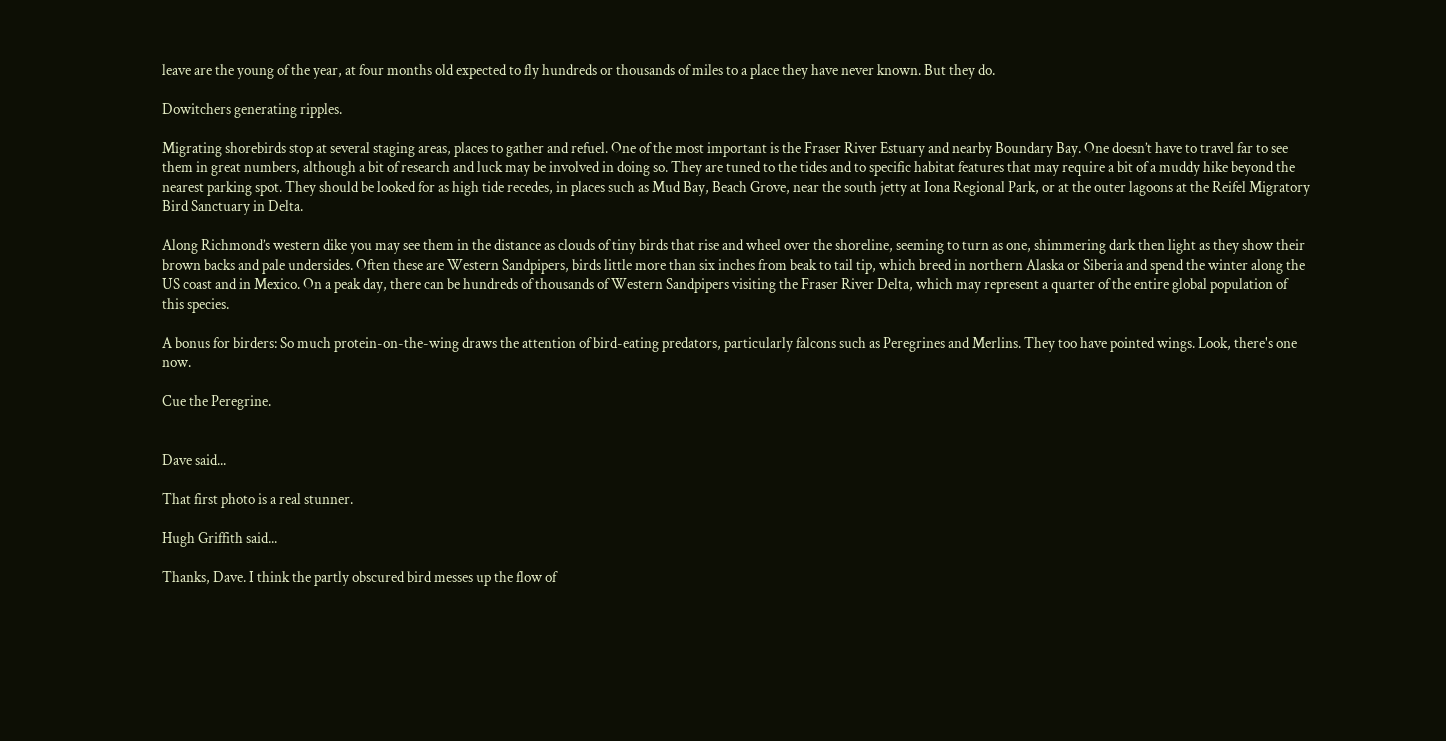leave are the young of the year, at four months old expected to fly hundreds or thousands of miles to a place they have never known. But they do.

Dowitchers generating ripples.

Migrating shorebirds stop at several staging areas, places to gather and refuel. One of the most important is the Fraser River Estuary and nearby Boundary Bay. One doesn’t have to travel far to see them in great numbers, although a bit of research and luck may be involved in doing so. They are tuned to the tides and to specific habitat features that may require a bit of a muddy hike beyond the nearest parking spot. They should be looked for as high tide recedes, in places such as Mud Bay, Beach Grove, near the south jetty at Iona Regional Park, or at the outer lagoons at the Reifel Migratory Bird Sanctuary in Delta.

Along Richmond’s western dike you may see them in the distance as clouds of tiny birds that rise and wheel over the shoreline, seeming to turn as one, shimmering dark then light as they show their brown backs and pale undersides. Often these are Western Sandpipers, birds little more than six inches from beak to tail tip, which breed in northern Alaska or Siberia and spend the winter along the US coast and in Mexico. On a peak day, there can be hundreds of thousands of Western Sandpipers visiting the Fraser River Delta, which may represent a quarter of the entire global population of this species.

A bonus for birders: So much protein-on-the-wing draws the attention of bird-eating predators, particularly falcons such as Peregrines and Merlins. They too have pointed wings. Look, there's one now.

Cue the Peregrine.


Dave said...

That first photo is a real stunner.

Hugh Griffith said...

Thanks, Dave. I think the partly obscured bird messes up the flow of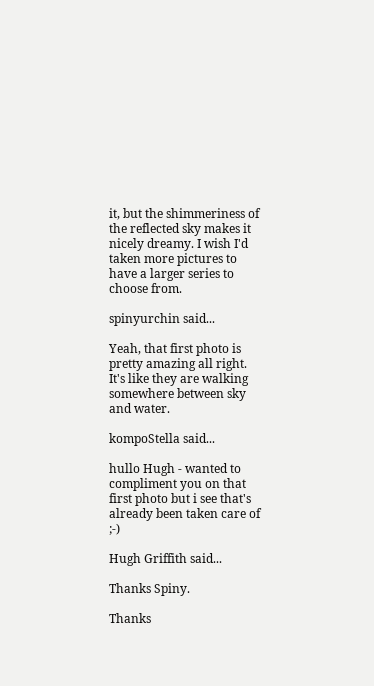it, but the shimmeriness of the reflected sky makes it nicely dreamy. I wish I'd taken more pictures to have a larger series to choose from.

spinyurchin said...

Yeah, that first photo is pretty amazing all right. It's like they are walking somewhere between sky and water.

kompoStella said...

hullo Hugh - wanted to compliment you on that first photo but i see that's already been taken care of ;-)

Hugh Griffith said...

Thanks Spiny.

Thanks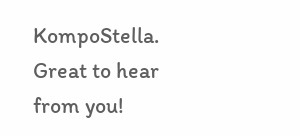KompoStella. Great to hear from you!